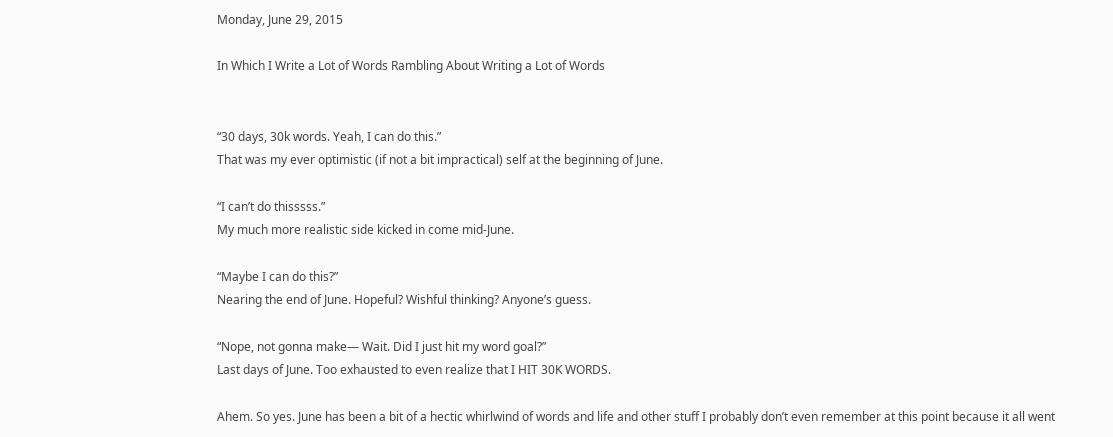Monday, June 29, 2015

In Which I Write a Lot of Words Rambling About Writing a Lot of Words


“30 days, 30k words. Yeah, I can do this.”
That was my ever optimistic (if not a bit impractical) self at the beginning of June.

“I can’t do thisssss.”
My much more realistic side kicked in come mid-June.

“Maybe I can do this?”
Nearing the end of June. Hopeful? Wishful thinking? Anyone’s guess.

“Nope, not gonna make— Wait. Did I just hit my word goal?”
Last days of June. Too exhausted to even realize that I HIT 30K WORDS.

Ahem. So yes. June has been a bit of a hectic whirlwind of words and life and other stuff I probably don’t even remember at this point because it all went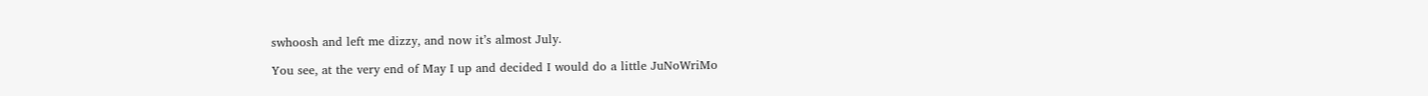swhoosh and left me dizzy, and now it’s almost July.

You see, at the very end of May I up and decided I would do a little JuNoWriMo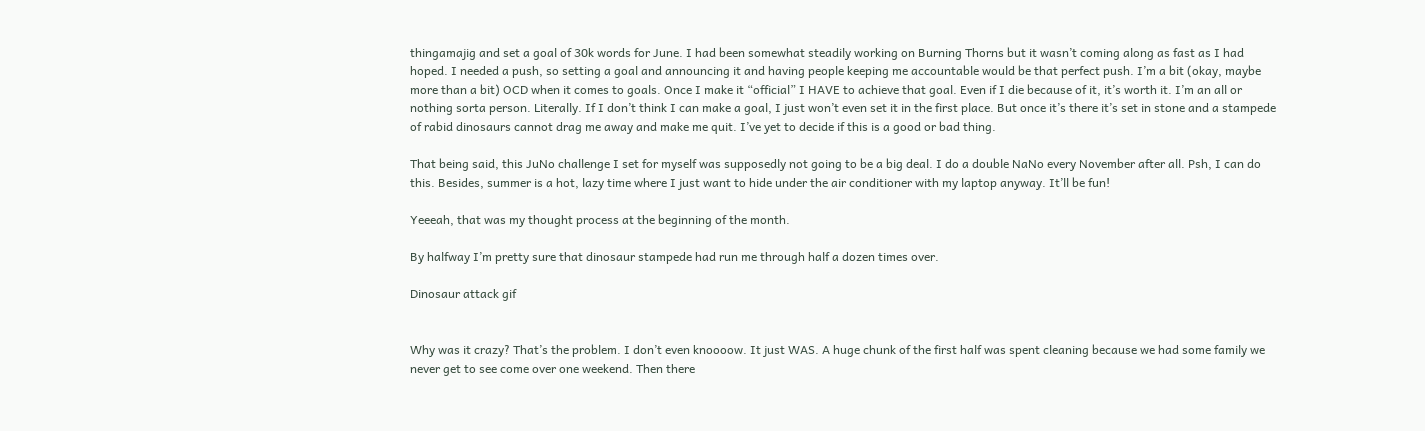thingamajig and set a goal of 30k words for June. I had been somewhat steadily working on Burning Thorns but it wasn’t coming along as fast as I had hoped. I needed a push, so setting a goal and announcing it and having people keeping me accountable would be that perfect push. I’m a bit (okay, maybe more than a bit) OCD when it comes to goals. Once I make it “official” I HAVE to achieve that goal. Even if I die because of it, it’s worth it. I’m an all or nothing sorta person. Literally. If I don’t think I can make a goal, I just won’t even set it in the first place. But once it’s there it’s set in stone and a stampede of rabid dinosaurs cannot drag me away and make me quit. I’ve yet to decide if this is a good or bad thing.

That being said, this JuNo challenge I set for myself was supposedly not going to be a big deal. I do a double NaNo every November after all. Psh, I can do this. Besides, summer is a hot, lazy time where I just want to hide under the air conditioner with my laptop anyway. It’ll be fun!

Yeeeah, that was my thought process at the beginning of the month.

By halfway I’m pretty sure that dinosaur stampede had run me through half a dozen times over.

Dinosaur attack gif


Why was it crazy? That’s the problem. I don’t even knoooow. It just WAS. A huge chunk of the first half was spent cleaning because we had some family we never get to see come over one weekend. Then there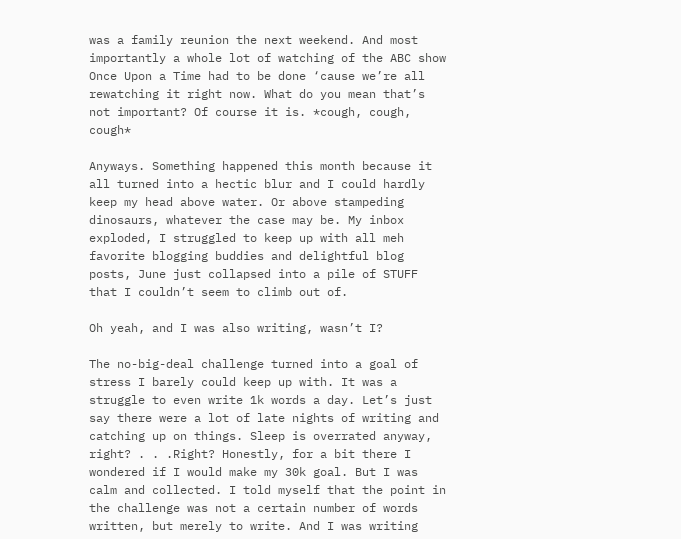was a family reunion the next weekend. And most importantly a whole lot of watching of the ABC show Once Upon a Time had to be done ‘cause we’re all rewatching it right now. What do you mean that’s not important? Of course it is. *cough, cough, cough*

Anyways. Something happened this month because it all turned into a hectic blur and I could hardly keep my head above water. Or above stampeding dinosaurs, whatever the case may be. My inbox exploded, I struggled to keep up with all meh favorite blogging buddies and delightful blog posts, June just collapsed into a pile of STUFF that I couldn’t seem to climb out of.

Oh yeah, and I was also writing, wasn’t I?

The no-big-deal challenge turned into a goal of stress I barely could keep up with. It was a struggle to even write 1k words a day. Let’s just say there were a lot of late nights of writing and catching up on things. Sleep is overrated anyway, right? . . .Right? Honestly, for a bit there I wondered if I would make my 30k goal. But I was calm and collected. I told myself that the point in the challenge was not a certain number of words written, but merely to write. And I was writing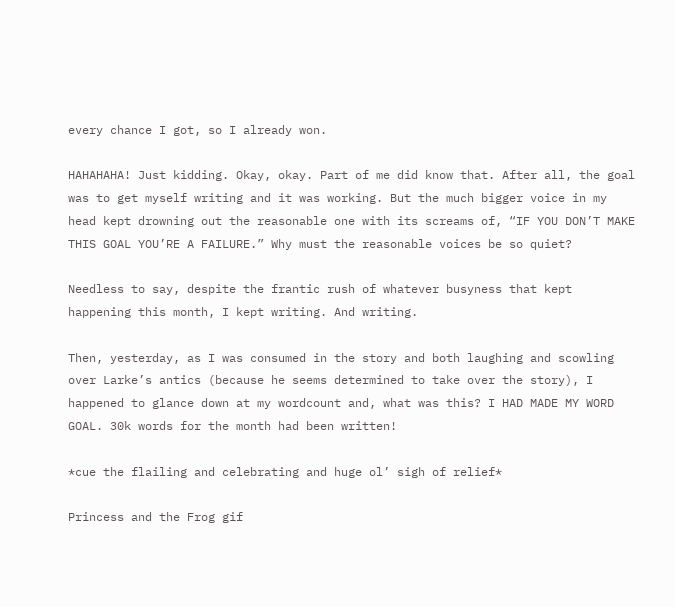every chance I got, so I already won.

HAHAHAHA! Just kidding. Okay, okay. Part of me did know that. After all, the goal was to get myself writing and it was working. But the much bigger voice in my head kept drowning out the reasonable one with its screams of, “IF YOU DON’T MAKE THIS GOAL YOU’RE A FAILURE.” Why must the reasonable voices be so quiet?

Needless to say, despite the frantic rush of whatever busyness that kept happening this month, I kept writing. And writing.

Then, yesterday, as I was consumed in the story and both laughing and scowling over Larke’s antics (because he seems determined to take over the story), I happened to glance down at my wordcount and, what was this? I HAD MADE MY WORD GOAL. 30k words for the month had been written!

*cue the flailing and celebrating and huge ol’ sigh of relief*

Princess and the Frog gif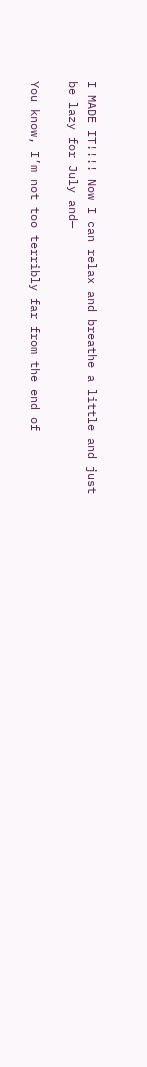I MADE IT!!!! Now I can relax and breathe a little and just be lazy for July and—

You know, I’m not too terribly far from the end of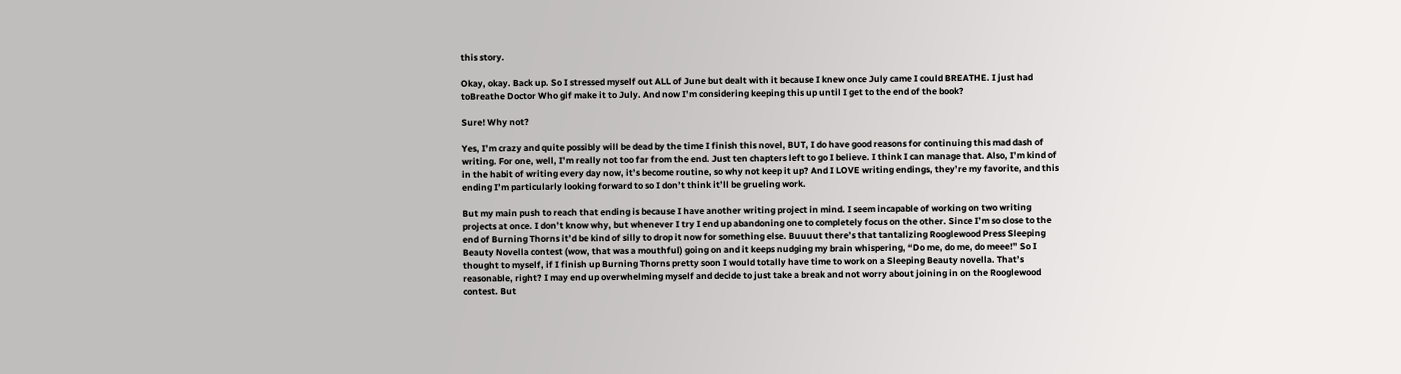this story.

Okay, okay. Back up. So I stressed myself out ALL of June but dealt with it because I knew once July came I could BREATHE. I just had toBreathe Doctor Who gif make it to July. And now I’m considering keeping this up until I get to the end of the book?

Sure! Why not?

Yes, I’m crazy and quite possibly will be dead by the time I finish this novel, BUT, I do have good reasons for continuing this mad dash of writing. For one, well, I’m really not too far from the end. Just ten chapters left to go I believe. I think I can manage that. Also, I’m kind of in the habit of writing every day now, it’s become routine, so why not keep it up? And I LOVE writing endings, they’re my favorite, and this ending I’m particularly looking forward to so I don’t think it’ll be grueling work.

But my main push to reach that ending is because I have another writing project in mind. I seem incapable of working on two writing projects at once. I don’t know why, but whenever I try I end up abandoning one to completely focus on the other. Since I’m so close to the end of Burning Thorns it’d be kind of silly to drop it now for something else. Buuuut there’s that tantalizing Rooglewood Press Sleeping Beauty Novella contest (wow, that was a mouthful) going on and it keeps nudging my brain whispering, “Do me, do me, do meee!” So I thought to myself, if I finish up Burning Thorns pretty soon I would totally have time to work on a Sleeping Beauty novella. That’s reasonable, right? I may end up overwhelming myself and decide to just take a break and not worry about joining in on the Rooglewood contest. But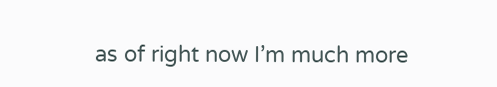as of right now I’m much more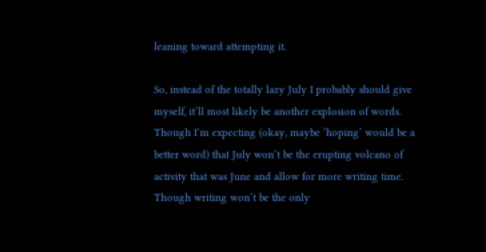leaning toward attempting it.

So, instead of the totally lazy July I probably should give myself, it’ll most likely be another explosion of words. Though I’m expecting (okay, maybe ‘hoping’ would be a better word) that July won’t be the erupting volcano of activity that was June and allow for more writing time. Though writing won’t be the only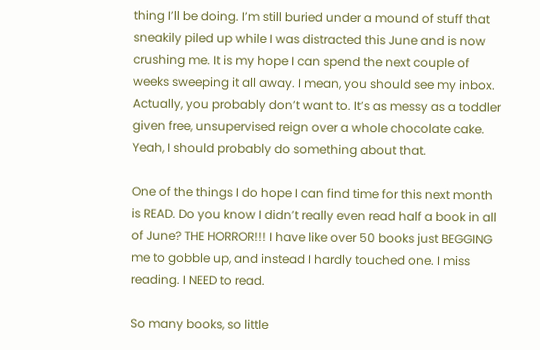thing I’ll be doing. I’m still buried under a mound of stuff that sneakily piled up while I was distracted this June and is now crushing me. It is my hope I can spend the next couple of weeks sweeping it all away. I mean, you should see my inbox. Actually, you probably don’t want to. It’s as messy as a toddler given free, unsupervised reign over a whole chocolate cake. Yeah, I should probably do something about that.

One of the things I do hope I can find time for this next month is READ. Do you know I didn’t really even read half a book in all of June? THE HORROR!!! I have like over 50 books just BEGGING me to gobble up, and instead I hardly touched one. I miss reading. I NEED to read.

So many books, so little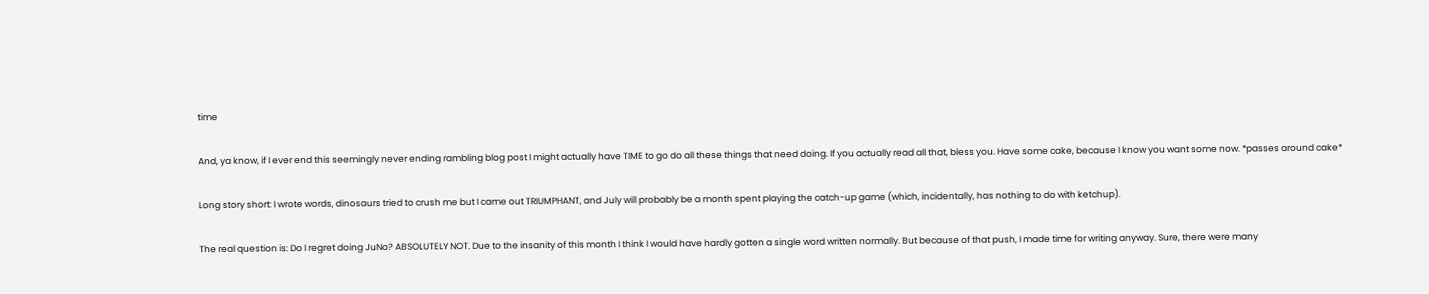time

And, ya know, if I ever end this seemingly never ending rambling blog post I might actually have TIME to go do all these things that need doing. If you actually read all that, bless you. Have some cake, because I know you want some now. *passes around cake*

Long story short: I wrote words, dinosaurs tried to crush me but I came out TRIUMPHANT, and July will probably be a month spent playing the catch-up game (which, incidentally, has nothing to do with ketchup).

The real question is: Do I regret doing JuNo? ABSOLUTELY NOT. Due to the insanity of this month I think I would have hardly gotten a single word written normally. But because of that push, I made time for writing anyway. Sure, there were many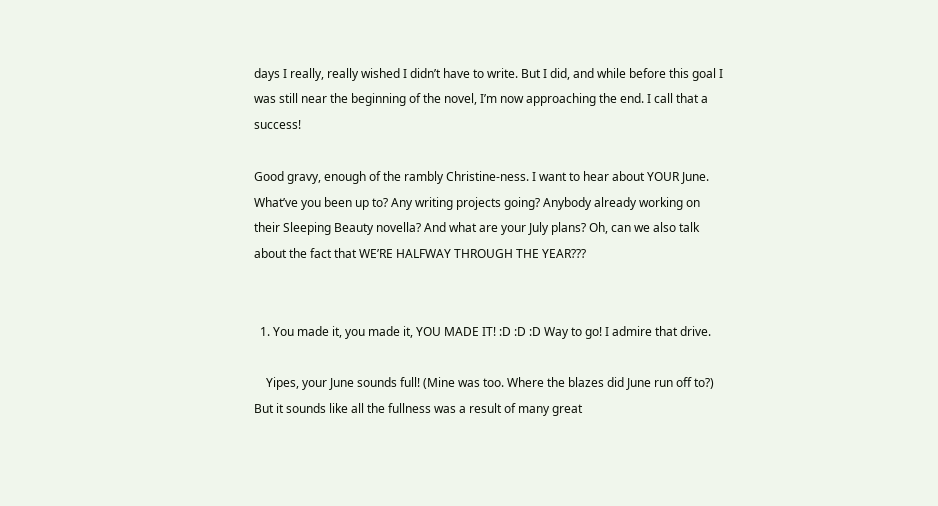days I really, really wished I didn’t have to write. But I did, and while before this goal I was still near the beginning of the novel, I’m now approaching the end. I call that a success!

Good gravy, enough of the rambly Christine-ness. I want to hear about YOUR June. What’ve you been up to? Any writing projects going? Anybody already working on their Sleeping Beauty novella? And what are your July plans? Oh, can we also talk about the fact that WE’RE HALFWAY THROUGH THE YEAR???


  1. You made it, you made it, YOU MADE IT! :D :D :D Way to go! I admire that drive.

    Yipes, your June sounds full! (Mine was too. Where the blazes did June run off to?) But it sounds like all the fullness was a result of many great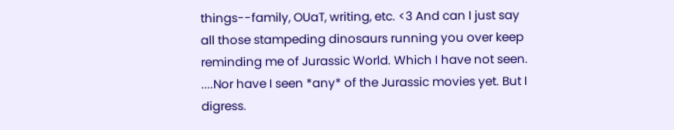things--family, OUaT, writing, etc. <3 And can I just say all those stampeding dinosaurs running you over keep reminding me of Jurassic World. Which I have not seen. ....Nor have I seen *any* of the Jurassic movies yet. But I digress.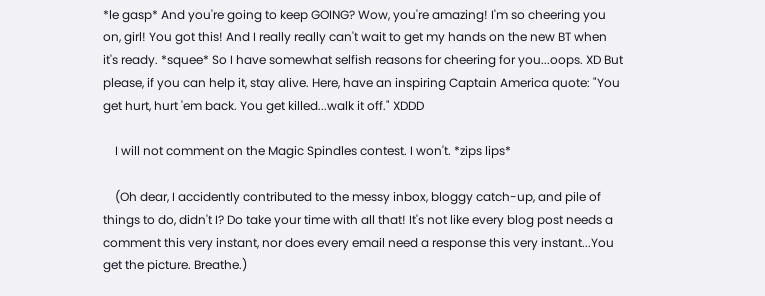*le gasp* And you're going to keep GOING? Wow, you're amazing! I'm so cheering you on, girl! You got this! And I really really can't wait to get my hands on the new BT when it's ready. *squee* So I have somewhat selfish reasons for cheering for you...oops. XD But please, if you can help it, stay alive. Here, have an inspiring Captain America quote: "You get hurt, hurt 'em back. You get killed...walk it off." XDDD

    I will not comment on the Magic Spindles contest. I won't. *zips lips*

    (Oh dear, I accidently contributed to the messy inbox, bloggy catch-up, and pile of things to do, didn't I? Do take your time with all that! It's not like every blog post needs a comment this very instant, nor does every email need a response this very instant...You get the picture. Breathe.)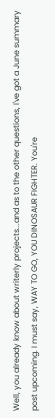Well, you already know about writerly projects...and as to the other questions, I've got a June summary post upcoming. I must say, WAY TO GO, YOU DINOSAUR FIGHTER. You're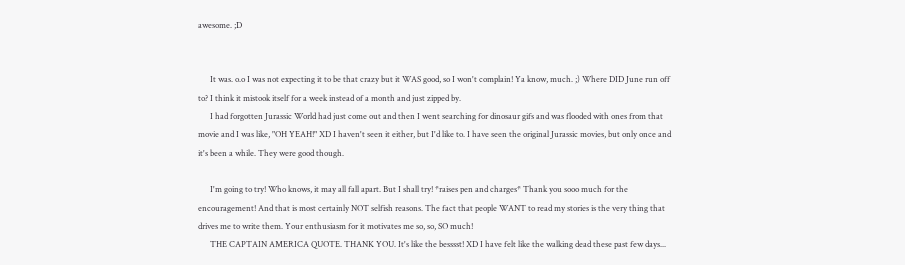awesome. ;D


      It was. o.o I was not expecting it to be that crazy but it WAS good, so I won't complain! Ya know, much. ;) Where DID June run off to? I think it mistook itself for a week instead of a month and just zipped by.
      I had forgotten Jurassic World had just come out and then I went searching for dinosaur gifs and was flooded with ones from that movie and I was like, "OH YEAH!" XD I haven't seen it either, but I'd like to. I have seen the original Jurassic movies, but only once and it's been a while. They were good though.

      I'm going to try! Who knows, it may all fall apart. But I shall try! *raises pen and charges* Thank you sooo much for the encouragement! And that is most certainly NOT selfish reasons. The fact that people WANT to read my stories is the very thing that drives me to write them. Your enthusiasm for it motivates me so, so, SO much!
      THE CAPTAIN AMERICA QUOTE. THANK YOU. It's like the besssst! XD I have felt like the walking dead these past few days...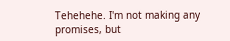Tehehehe. I'm not making any promises, but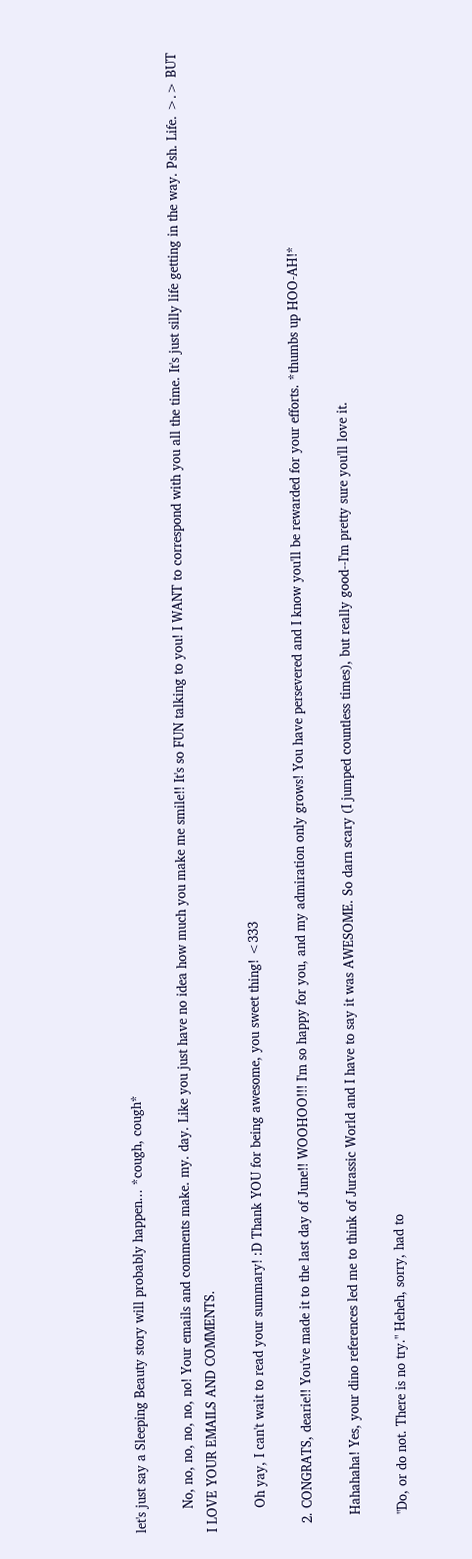let's just say a Sleeping Beauty story will probably happen... *cough, cough*

      No, no, no, no, no, no! Your emails and comments make. my. day. Like you just have no idea how much you make me smile!! It's so FUN talking to you! I WANT to correspond with you all the time. It's just silly life getting in the way. Psh. Life. >.> BUT I LOVE YOUR EMAILS AND COMMENTS.

      Oh yay, I can't wait to read your summary! :D Thank YOU for being awesome, you sweet thing! <333

  2. CONGRATS, dearie!! You've made it to the last day of June!! WOOHOO!!! I'm so happy for you, and my admiration only grows! You have persevered and I know you'll be rewarded for your efforts. *thumbs up HOO-AH!*

    Hahahaha! Yes, your dino references led me to think of Jurassic World and I have to say it was AWESOME. So darn scary (I jumped countless times), but really good--I'm pretty sure you'll love it.

    "Do, or do not. There is no try." Heheh, sorry, had to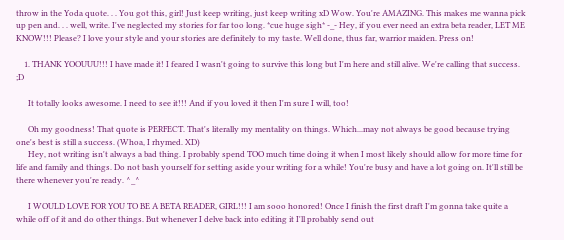throw in the Yoda quote. . . You got this, girl! Just keep writing, just keep writing xD Wow. You're AMAZING. This makes me wanna pick up pen and. . . well, write. I've neglected my stories for far too long. *cue huge sigh* -_- Hey, if you ever need an extra beta reader, LET ME KNOW!!! Please? I love your style and your stories are definitely to my taste. Well done, thus far, warrior maiden. Press on!

    1. THANK YOOUUU!!! I have made it! I feared I wasn't going to survive this long but I'm here and still alive. We're calling that success. ;D

      It totally looks awesome. I need to see it!!! And if you loved it then I'm sure I will, too!

      Oh my goodness! That quote is PERFECT. That's literally my mentality on things. Which...may not always be good because trying one's best is still a success. (Whoa, I rhymed. XD)
      Hey, not writing isn't always a bad thing. I probably spend TOO much time doing it when I most likely should allow for more time for life and family and things. Do not bash yourself for setting aside your writing for a while! You're busy and have a lot going on. It'll still be there whenever you're ready. ^_^

      I WOULD LOVE FOR YOU TO BE A BETA READER, GIRL!!! I am sooo honored! Once I finish the first draft I'm gonna take quite a while off of it and do other things. But whenever I delve back into editing it I'll probably send out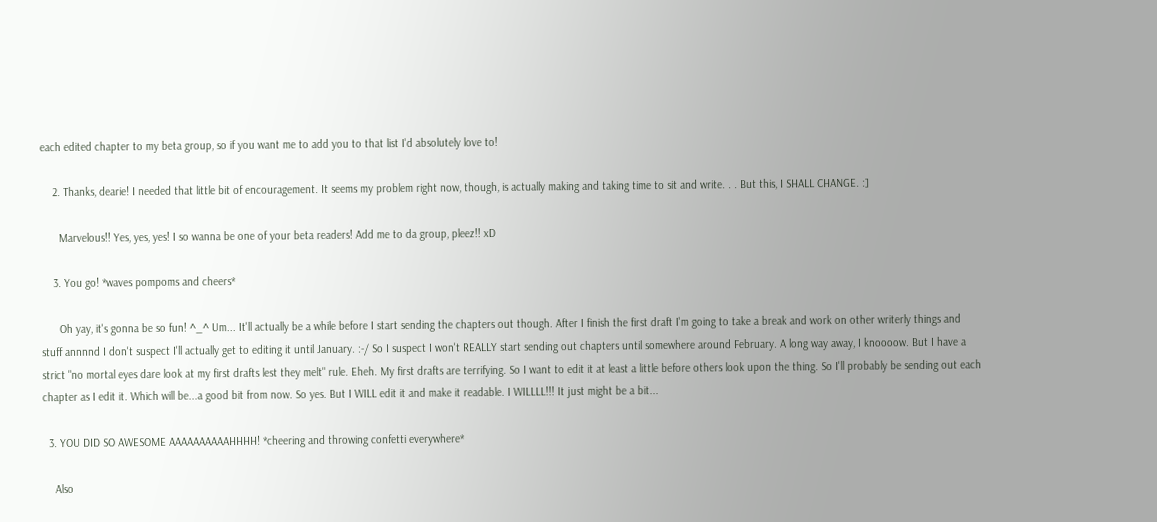each edited chapter to my beta group, so if you want me to add you to that list I'd absolutely love to!

    2. Thanks, dearie! I needed that little bit of encouragement. It seems my problem right now, though, is actually making and taking time to sit and write. . . But this, I SHALL CHANGE. :]

      Marvelous!! Yes, yes, yes! I so wanna be one of your beta readers! Add me to da group, pleez!! xD

    3. You go! *waves pompoms and cheers*

      Oh yay, it's gonna be so fun! ^_^ Um... It'll actually be a while before I start sending the chapters out though. After I finish the first draft I'm going to take a break and work on other writerly things and stuff annnnd I don't suspect I'll actually get to editing it until January. :-/ So I suspect I won't REALLY start sending out chapters until somewhere around February. A long way away, I knoooow. But I have a strict "no mortal eyes dare look at my first drafts lest they melt" rule. Eheh. My first drafts are terrifying. So I want to edit it at least a little before others look upon the thing. So I'll probably be sending out each chapter as I edit it. Which will be...a good bit from now. So yes. But I WILL edit it and make it readable. I WILLLL!!! It just might be a bit...

  3. YOU DID SO AWESOME AAAAAAAAAAHHHH! *cheering and throwing confetti everywhere*

    Also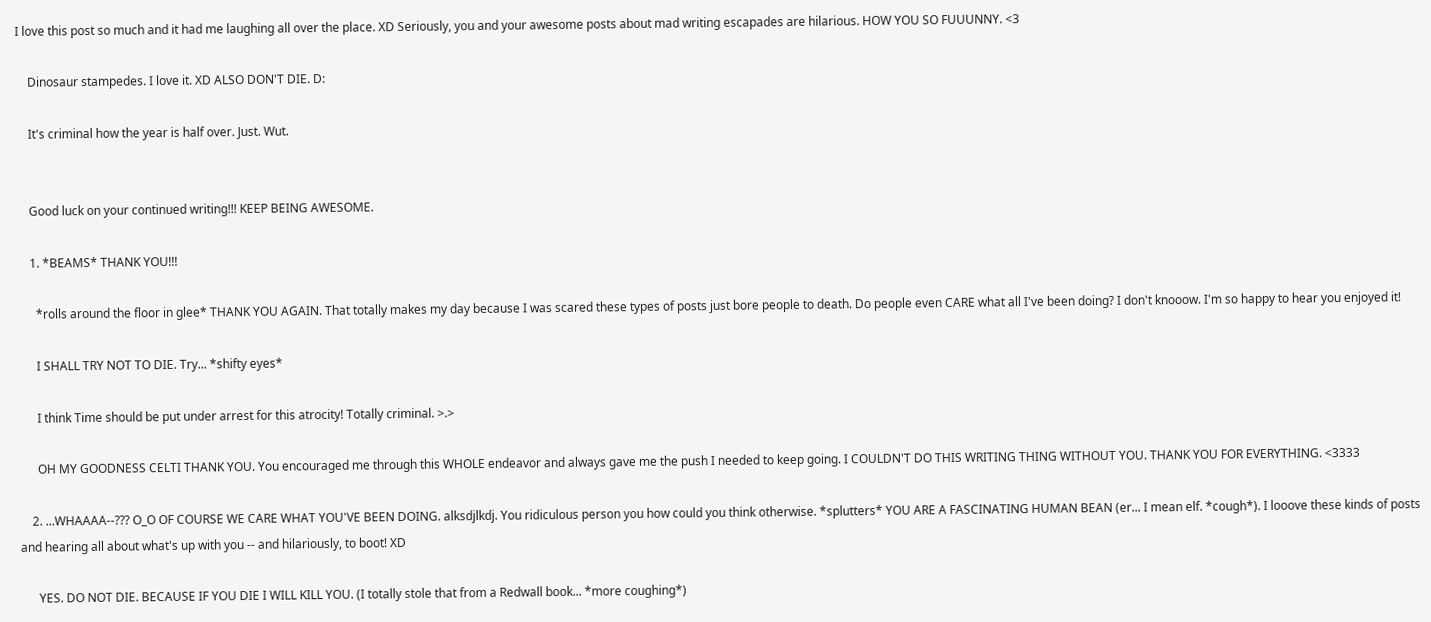I love this post so much and it had me laughing all over the place. XD Seriously, you and your awesome posts about mad writing escapades are hilarious. HOW YOU SO FUUUNNY. <3

    Dinosaur stampedes. I love it. XD ALSO DON'T DIE. D:

    It's criminal how the year is half over. Just. Wut.


    Good luck on your continued writing!!! KEEP BEING AWESOME.

    1. *BEAMS* THANK YOU!!!

      *rolls around the floor in glee* THANK YOU AGAIN. That totally makes my day because I was scared these types of posts just bore people to death. Do people even CARE what all I've been doing? I don't knooow. I'm so happy to hear you enjoyed it!

      I SHALL TRY NOT TO DIE. Try... *shifty eyes*

      I think Time should be put under arrest for this atrocity! Totally criminal. >.>

      OH MY GOODNESS CELTI THANK YOU. You encouraged me through this WHOLE endeavor and always gave me the push I needed to keep going. I COULDN'T DO THIS WRITING THING WITHOUT YOU. THANK YOU FOR EVERYTHING. <3333

    2. ...WHAAAA--??? O_O OF COURSE WE CARE WHAT YOU'VE BEEN DOING. alksdjlkdj. You ridiculous person you how could you think otherwise. *splutters* YOU ARE A FASCINATING HUMAN BEAN (er... I mean elf. *cough*). I looove these kinds of posts and hearing all about what's up with you -- and hilariously, to boot! XD

      YES. DO NOT DIE. BECAUSE IF YOU DIE I WILL KILL YOU. (I totally stole that from a Redwall book... *more coughing*)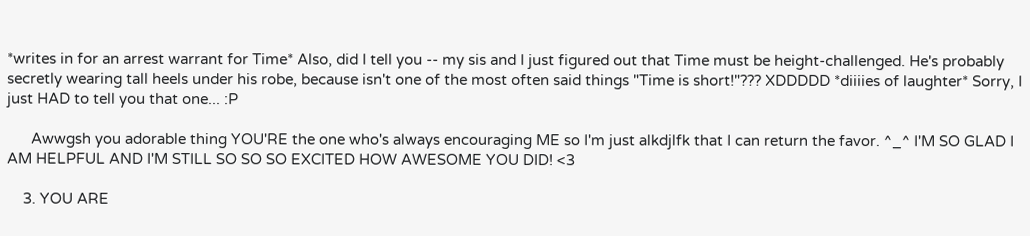*writes in for an arrest warrant for Time* Also, did I tell you -- my sis and I just figured out that Time must be height-challenged. He's probably secretly wearing tall heels under his robe, because isn't one of the most often said things "Time is short!"??? XDDDDD *diiiies of laughter* Sorry, I just HAD to tell you that one... :P

      Awwgsh you adorable thing YOU'RE the one who's always encouraging ME so I'm just alkdjlfk that I can return the favor. ^_^ I'M SO GLAD I AM HELPFUL AND I'M STILL SO SO SO EXCITED HOW AWESOME YOU DID! <3

    3. YOU ARE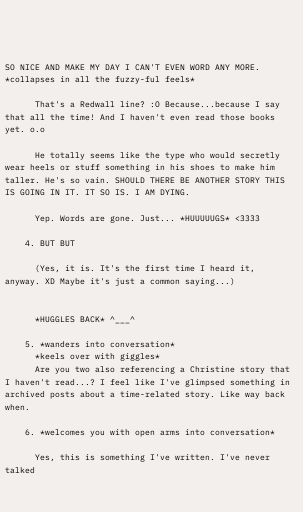SO NICE AND MAKE MY DAY I CAN'T EVEN WORD ANY MORE. *collapses in all the fuzzy-ful feels*

      That's a Redwall line? :O Because...because I say that all the time! And I haven't even read those books yet. o.o

      He totally seems like the type who would secretly wear heels or stuff something in his shoes to make him taller. He's so vain. SHOULD THERE BE ANOTHER STORY THIS IS GOING IN IT. IT SO IS. I AM DYING.

      Yep. Words are gone. Just... *HUUUUUGS* <3333

    4. BUT BUT

      (Yes, it is. It's the first time I heard it, anyway. XD Maybe it's just a common saying...)


      *HUGGLES BACK* ^___^

    5. *wanders into conversation*
      *keels over with giggles*
      Are you two also referencing a Christine story that I haven't read...? I feel like I've glimpsed something in archived posts about a time-related story. Like way back when.

    6. *welcomes you with open arms into conversation*

      Yes, this is something I've written. I've never talked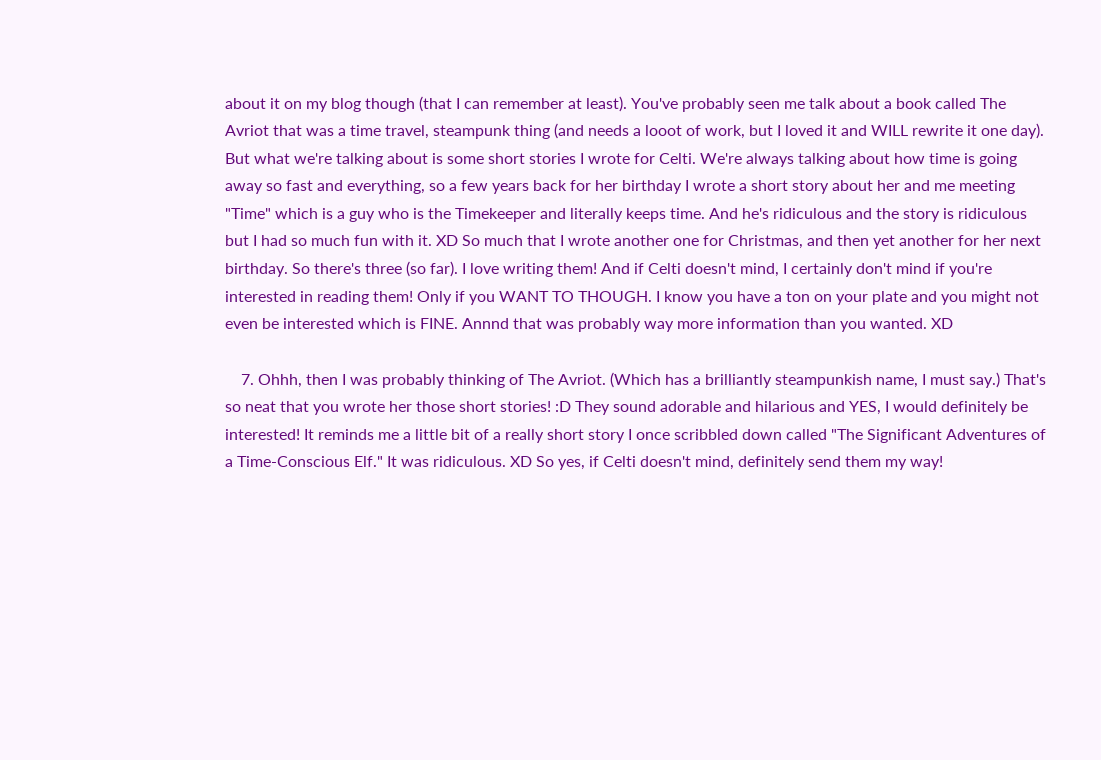about it on my blog though (that I can remember at least). You've probably seen me talk about a book called The Avriot that was a time travel, steampunk thing (and needs a looot of work, but I loved it and WILL rewrite it one day). But what we're talking about is some short stories I wrote for Celti. We're always talking about how time is going away so fast and everything, so a few years back for her birthday I wrote a short story about her and me meeting "Time" which is a guy who is the Timekeeper and literally keeps time. And he's ridiculous and the story is ridiculous but I had so much fun with it. XD So much that I wrote another one for Christmas, and then yet another for her next birthday. So there's three (so far). I love writing them! And if Celti doesn't mind, I certainly don't mind if you're interested in reading them! Only if you WANT TO THOUGH. I know you have a ton on your plate and you might not even be interested which is FINE. Annnd that was probably way more information than you wanted. XD

    7. Ohhh, then I was probably thinking of The Avriot. (Which has a brilliantly steampunkish name, I must say.) That's so neat that you wrote her those short stories! :D They sound adorable and hilarious and YES, I would definitely be interested! It reminds me a little bit of a really short story I once scribbled down called "The Significant Adventures of a Time-Conscious Elf." It was ridiculous. XD So yes, if Celti doesn't mind, definitely send them my way!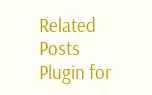Related Posts Plugin for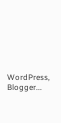WordPress, Blogger...